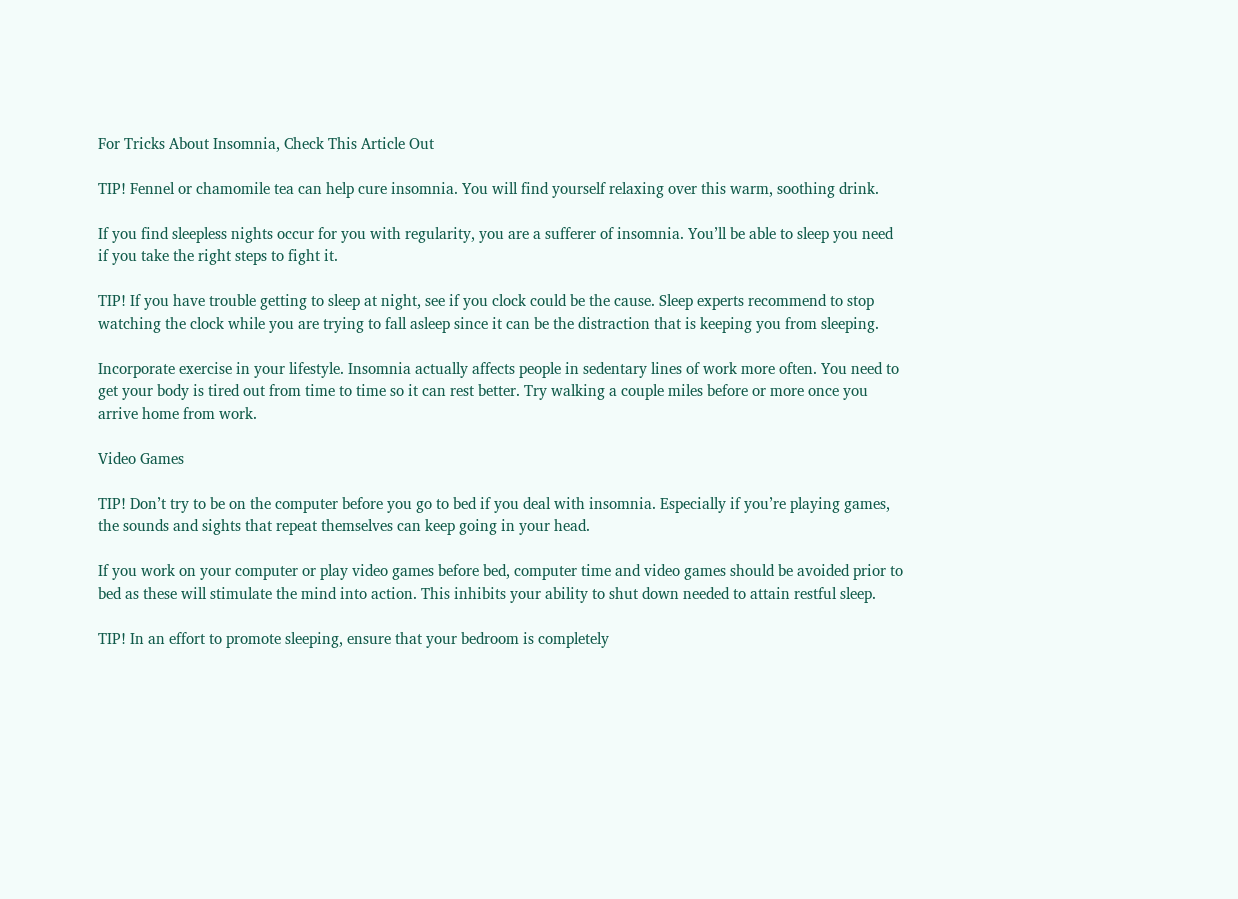For Tricks About Insomnia, Check This Article Out

TIP! Fennel or chamomile tea can help cure insomnia. You will find yourself relaxing over this warm, soothing drink.

If you find sleepless nights occur for you with regularity, you are a sufferer of insomnia. You’ll be able to sleep you need if you take the right steps to fight it.

TIP! If you have trouble getting to sleep at night, see if you clock could be the cause. Sleep experts recommend to stop watching the clock while you are trying to fall asleep since it can be the distraction that is keeping you from sleeping.

Incorporate exercise in your lifestyle. Insomnia actually affects people in sedentary lines of work more often. You need to get your body is tired out from time to time so it can rest better. Try walking a couple miles before or more once you arrive home from work.

Video Games

TIP! Don’t try to be on the computer before you go to bed if you deal with insomnia. Especially if you’re playing games, the sounds and sights that repeat themselves can keep going in your head.

If you work on your computer or play video games before bed, computer time and video games should be avoided prior to bed as these will stimulate the mind into action. This inhibits your ability to shut down needed to attain restful sleep.

TIP! In an effort to promote sleeping, ensure that your bedroom is completely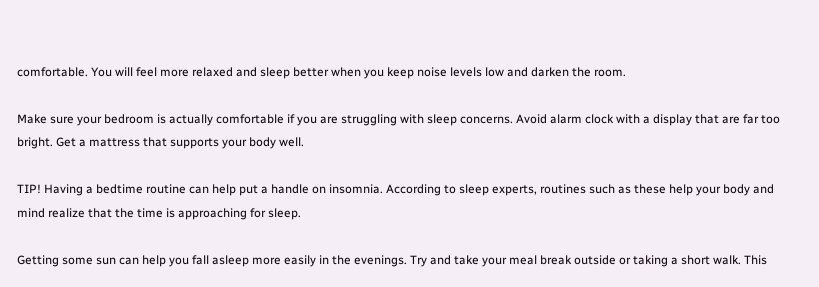comfortable. You will feel more relaxed and sleep better when you keep noise levels low and darken the room.

Make sure your bedroom is actually comfortable if you are struggling with sleep concerns. Avoid alarm clock with a display that are far too bright. Get a mattress that supports your body well.

TIP! Having a bedtime routine can help put a handle on insomnia. According to sleep experts, routines such as these help your body and mind realize that the time is approaching for sleep.

Getting some sun can help you fall asleep more easily in the evenings. Try and take your meal break outside or taking a short walk. This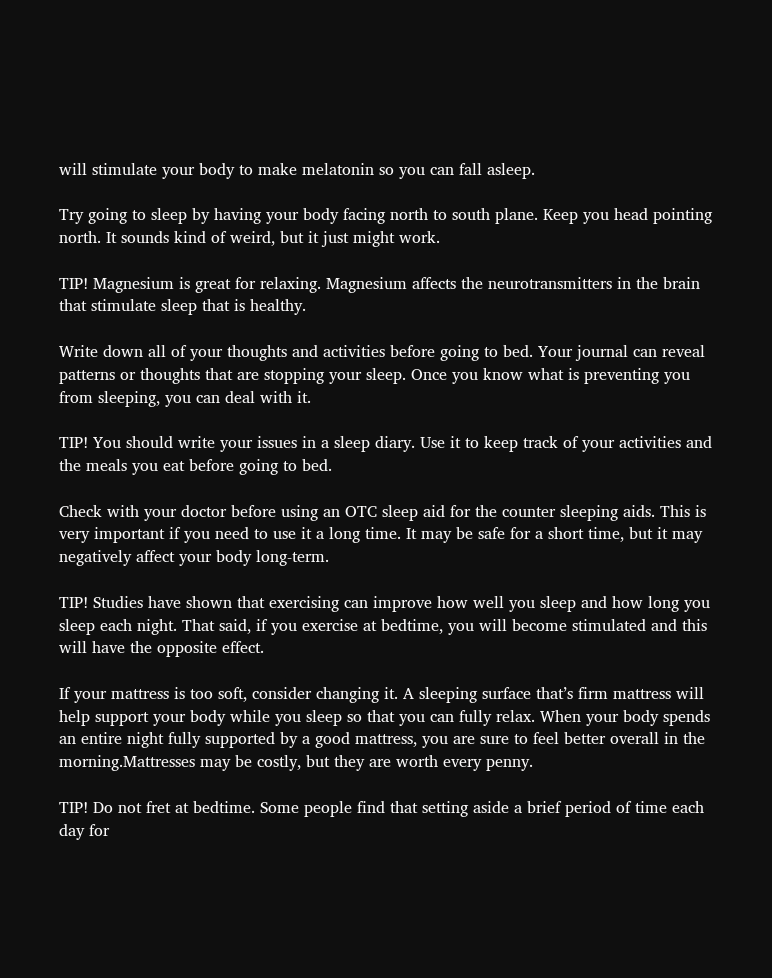will stimulate your body to make melatonin so you can fall asleep.

Try going to sleep by having your body facing north to south plane. Keep you head pointing north. It sounds kind of weird, but it just might work.

TIP! Magnesium is great for relaxing. Magnesium affects the neurotransmitters in the brain that stimulate sleep that is healthy.

Write down all of your thoughts and activities before going to bed. Your journal can reveal patterns or thoughts that are stopping your sleep. Once you know what is preventing you from sleeping, you can deal with it.

TIP! You should write your issues in a sleep diary. Use it to keep track of your activities and the meals you eat before going to bed.

Check with your doctor before using an OTC sleep aid for the counter sleeping aids. This is very important if you need to use it a long time. It may be safe for a short time, but it may negatively affect your body long-term.

TIP! Studies have shown that exercising can improve how well you sleep and how long you sleep each night. That said, if you exercise at bedtime, you will become stimulated and this will have the opposite effect.

If your mattress is too soft, consider changing it. A sleeping surface that’s firm mattress will help support your body while you sleep so that you can fully relax. When your body spends an entire night fully supported by a good mattress, you are sure to feel better overall in the morning.Mattresses may be costly, but they are worth every penny.

TIP! Do not fret at bedtime. Some people find that setting aside a brief period of time each day for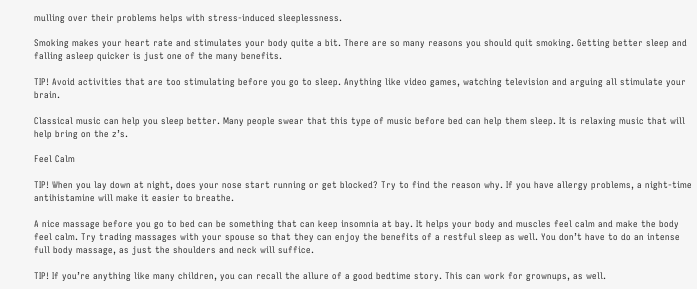mulling over their problems helps with stress-induced sleeplessness.

Smoking makes your heart rate and stimulates your body quite a bit. There are so many reasons you should quit smoking. Getting better sleep and falling asleep quicker is just one of the many benefits.

TIP! Avoid activities that are too stimulating before you go to sleep. Anything like video games, watching television and arguing all stimulate your brain.

Classical music can help you sleep better. Many people swear that this type of music before bed can help them sleep. It is relaxing music that will help bring on the z’s.

Feel Calm

TIP! When you lay down at night, does your nose start running or get blocked? Try to find the reason why. If you have allergy problems, a night-time antihistamine will make it easier to breathe.

A nice massage before you go to bed can be something that can keep insomnia at bay. It helps your body and muscles feel calm and make the body feel calm. Try trading massages with your spouse so that they can enjoy the benefits of a restful sleep as well. You don’t have to do an intense full body massage, as just the shoulders and neck will suffice.

TIP! If you’re anything like many children, you can recall the allure of a good bedtime story. This can work for grownups, as well.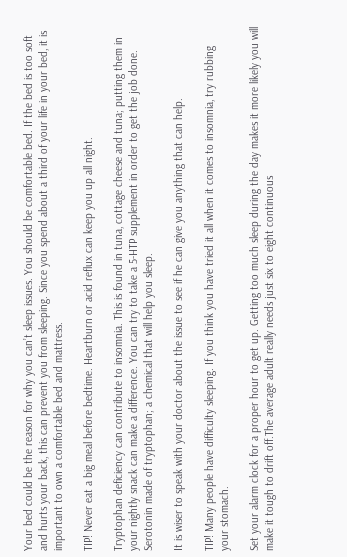Your bed could be the reason for why you can’t sleep issues. You should be comfortable bed. If the bed is too soft and hurts your back, this can prevent you from sleeping. Since you spend about a third of your life in your bed, it is important to own a comfortable bed and mattress.

TIP! Never eat a big meal before bedtime. Heartburn or acid reflux can keep you up all night.

Tryptophan deficiency can contribute to insomnia. This is found in tuna, cottage cheese and tuna; putting them in your nightly snack can make a difference. You can try to take a 5-HTP supplement in order to get the job done. Serotonin made of tryptophan; a chemical that will help you sleep.

It is wiser to speak with your doctor about the issue to see if he can give you anything that can help.

TIP! Many people have difficulty sleeping. If you think you have tried it all when it comes to insomnia, try rubbing your stomach.

Set your alarm clock for a proper hour to get up. Getting too much sleep during the day makes it more likely you will make it tough to drift off.The average adult really needs just six to eight continuous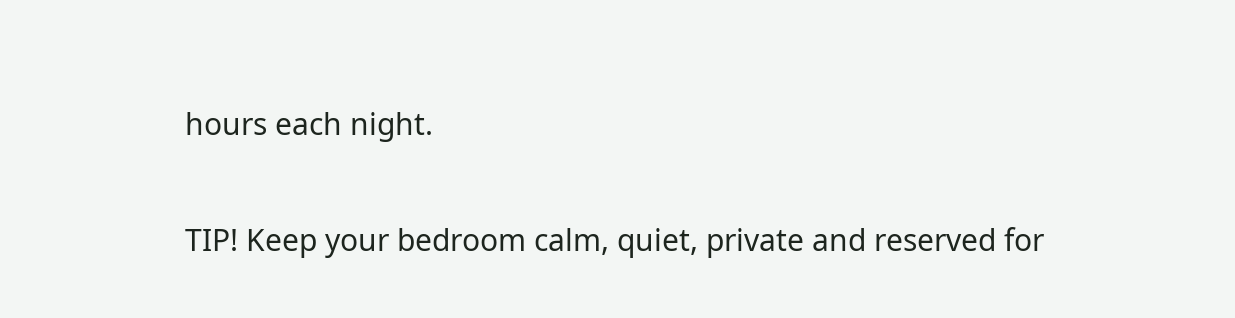hours each night.

TIP! Keep your bedroom calm, quiet, private and reserved for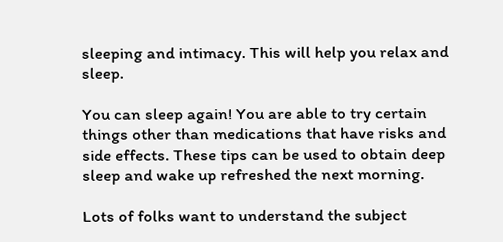sleeping and intimacy. This will help you relax and sleep.

You can sleep again! You are able to try certain things other than medications that have risks and side effects. These tips can be used to obtain deep sleep and wake up refreshed the next morning.

Lots of folks want to understand the subject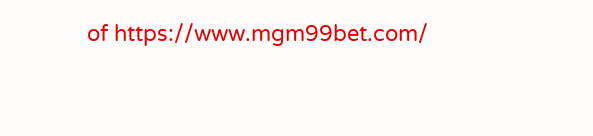of https://www.mgm99bet.com/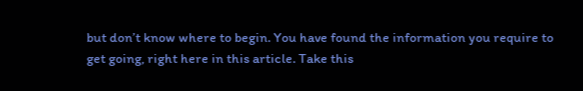but don’t know where to begin. You have found the information you require to get going, right here in this article. Take this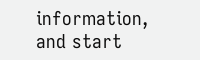information, and start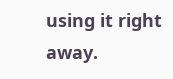using it right away.